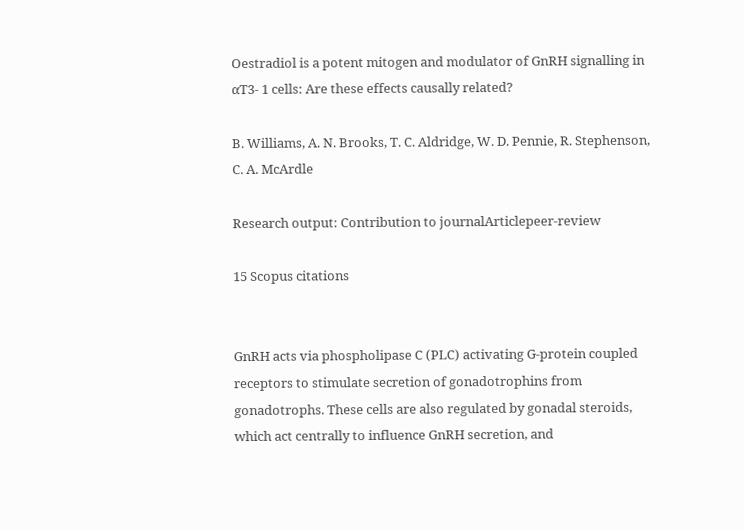Oestradiol is a potent mitogen and modulator of GnRH signalling in αT3- 1 cells: Are these effects causally related?

B. Williams, A. N. Brooks, T. C. Aldridge, W. D. Pennie, R. Stephenson, C. A. McArdle

Research output: Contribution to journalArticlepeer-review

15 Scopus citations


GnRH acts via phospholipase C (PLC) activating G-protein coupled receptors to stimulate secretion of gonadotrophins from gonadotrophs. These cells are also regulated by gonadal steroids, which act centrally to influence GnRH secretion, and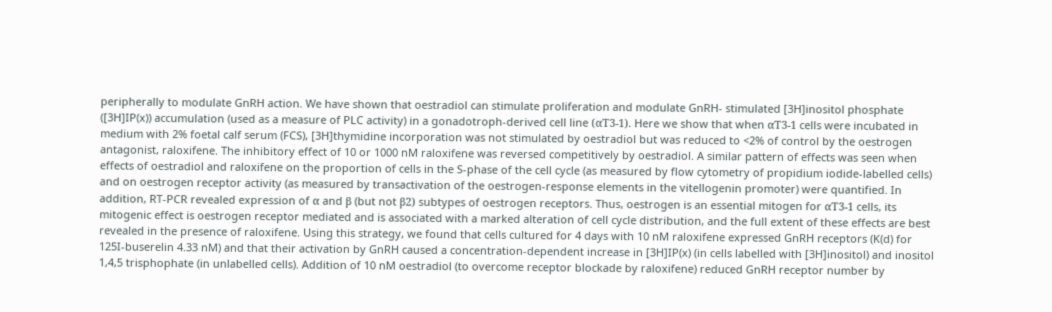peripherally to modulate GnRH action. We have shown that oestradiol can stimulate proliferation and modulate GnRH- stimulated [3H]inositol phosphate ([3H]IP(x)) accumulation (used as a measure of PLC activity) in a gonadotroph-derived cell line (αT3-1). Here we show that when αT3-1 cells were incubated in medium with 2% foetal calf serum (FCS), [3H]thymidine incorporation was not stimulated by oestradiol but was reduced to <2% of control by the oestrogen antagonist, raloxifene. The inhibitory effect of 10 or 1000 nM raloxifene was reversed competitively by oestradiol. A similar pattern of effects was seen when effects of oestradiol and raloxifene on the proportion of cells in the S-phase of the cell cycle (as measured by flow cytometry of propidium iodide-labelled cells) and on oestrogen receptor activity (as measured by transactivation of the oestrogen-response elements in the vitellogenin promoter) were quantified. In addition, RT-PCR revealed expression of α and β (but not β2) subtypes of oestrogen receptors. Thus, oestrogen is an essential mitogen for αT3-1 cells, its mitogenic effect is oestrogen receptor mediated and is associated with a marked alteration of cell cycle distribution, and the full extent of these effects are best revealed in the presence of raloxifene. Using this strategy, we found that cells cultured for 4 days with 10 nM raloxifene expressed GnRH receptors (K(d) for 125I-buserelin 4.33 nM) and that their activation by GnRH caused a concentration-dependent increase in [3H]IP(x) (in cells labelled with [3H]inositol) and inositol 1,4,5 trisphophate (in unlabelled cells). Addition of 10 nM oestradiol (to overcome receptor blockade by raloxifene) reduced GnRH receptor number by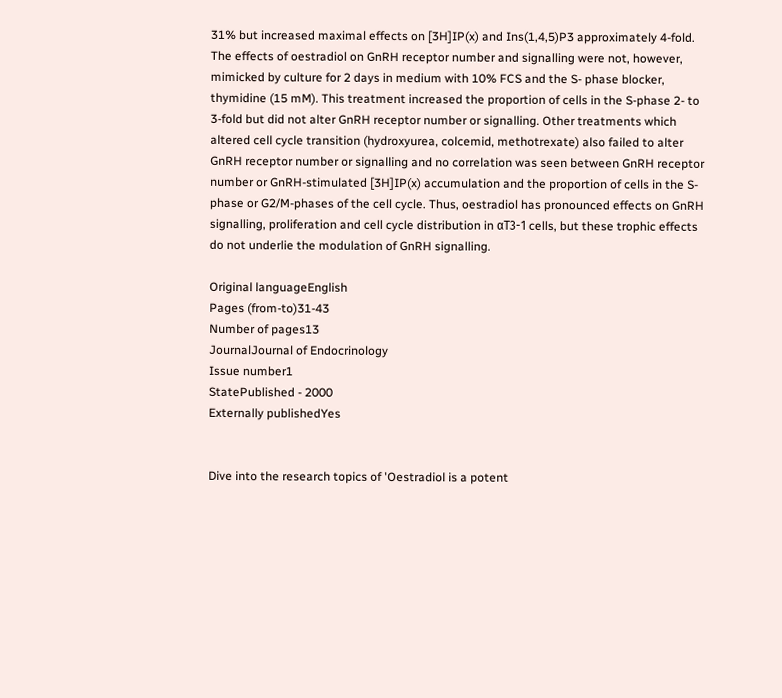31% but increased maximal effects on [3H]IP(x) and Ins(1,4,5)P3 approximately 4-fold. The effects of oestradiol on GnRH receptor number and signalling were not, however, mimicked by culture for 2 days in medium with 10% FCS and the S- phase blocker, thymidine (15 mM). This treatment increased the proportion of cells in the S-phase 2- to 3-fold but did not alter GnRH receptor number or signalling. Other treatments which altered cell cycle transition (hydroxyurea, colcemid, methotrexate) also failed to alter GnRH receptor number or signalling and no correlation was seen between GnRH receptor number or GnRH-stimulated [3H]IP(x) accumulation and the proportion of cells in the S-phase or G2/M-phases of the cell cycle. Thus, oestradiol has pronounced effects on GnRH signalling, proliferation and cell cycle distribution in αT3-1 cells, but these trophic effects do not underlie the modulation of GnRH signalling.

Original languageEnglish
Pages (from-to)31-43
Number of pages13
JournalJournal of Endocrinology
Issue number1
StatePublished - 2000
Externally publishedYes


Dive into the research topics of 'Oestradiol is a potent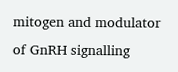mitogen and modulator of GnRH signalling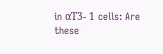in αT3- 1 cells: Are these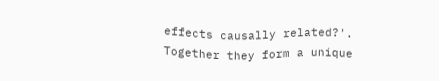effects causally related?'. Together they form a unique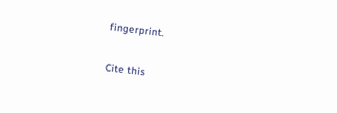fingerprint.

Cite this